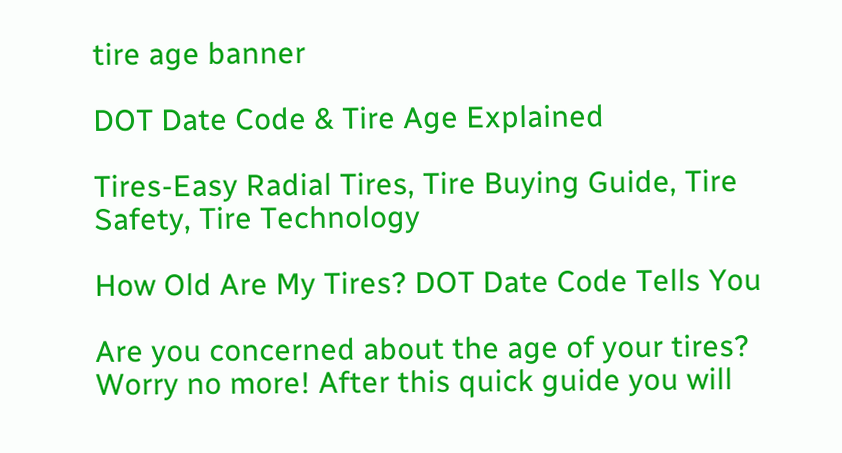tire age banner

DOT Date Code & Tire Age Explained

Tires-Easy Radial Tires, Tire Buying Guide, Tire Safety, Tire Technology

How Old Are My Tires? DOT Date Code Tells You

Are you concerned about the age of your tires? Worry no more! After this quick guide you will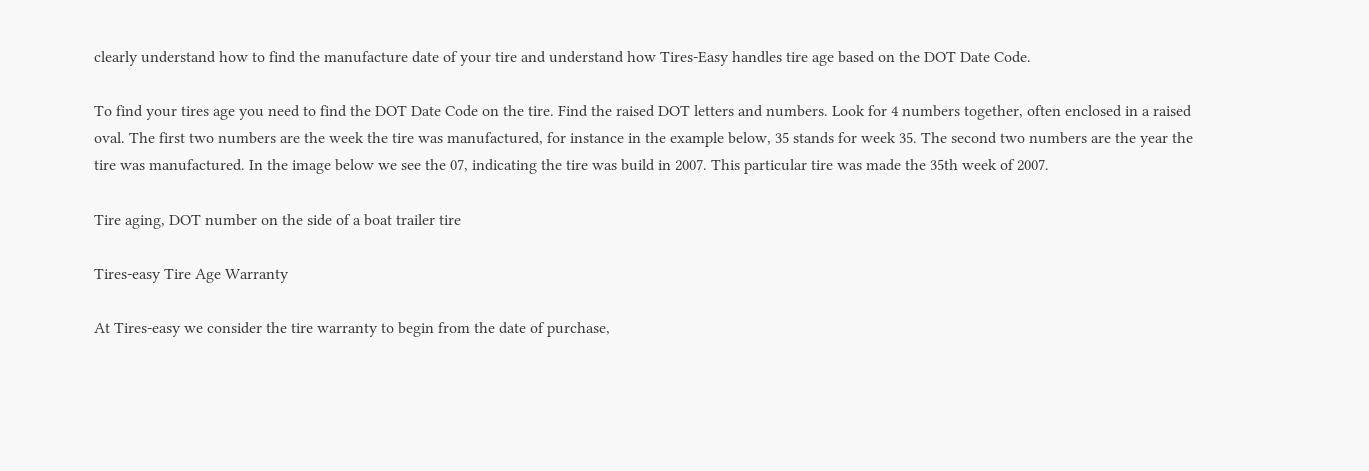clearly understand how to find the manufacture date of your tire and understand how Tires-Easy handles tire age based on the DOT Date Code.

To find your tires age you need to find the DOT Date Code on the tire. Find the raised DOT letters and numbers. Look for 4 numbers together, often enclosed in a raised oval. The first two numbers are the week the tire was manufactured, for instance in the example below, 35 stands for week 35. The second two numbers are the year the tire was manufactured. In the image below we see the 07, indicating the tire was build in 2007. This particular tire was made the 35th week of 2007.

Tire aging, DOT number on the side of a boat trailer tire

Tires-easy Tire Age Warranty

At Tires-easy we consider the tire warranty to begin from the date of purchase,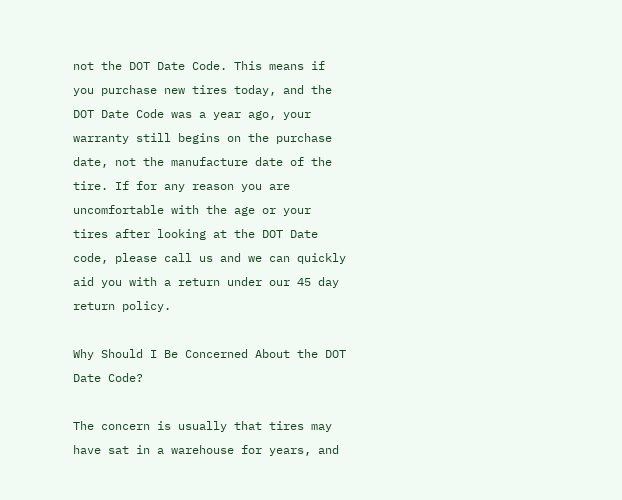not the DOT Date Code. This means if you purchase new tires today, and the DOT Date Code was a year ago, your warranty still begins on the purchase date, not the manufacture date of the tire. If for any reason you are uncomfortable with the age or your tires after looking at the DOT Date code, please call us and we can quickly aid you with a return under our 45 day return policy.

Why Should I Be Concerned About the DOT Date Code?

The concern is usually that tires may have sat in a warehouse for years, and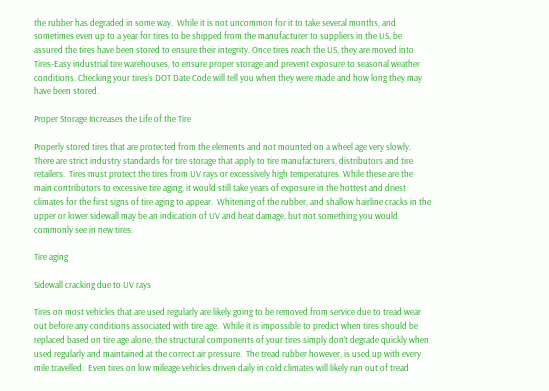the rubber has degraded in some way.  While it is not uncommon for it to take several months, and sometimes even up to a year for tires to be shipped from the manufacturer to suppliers in the US, be assured the tires have been stored to ensure their integrity. Once tires reach the US, they are moved into Tires-Easy industrial tire warehouses, to ensure proper storage and prevent exposure to seasonal weather conditions. Checking your tires’s DOT Date Code will tell you when they were made and how long they may have been stored.

Proper Storage Increases the Life of the Tire

Properly stored tires that are protected from the elements and not mounted on a wheel age very slowly.  There are strict industry standards for tire storage that apply to tire manufacturers, distributors and tire retailers.  Tires must protect the tires from UV rays or excessively high temperatures. While these are the main contributors to excessive tire aging, it would still take years of exposure in the hottest and driest climates for the first signs of tire aging to appear.  Whitening of the rubber, and shallow hairline cracks in the upper or lower sidewall may be an indication of UV and heat damage, but not something you would commonly see in new tires.

Tire aging

Sidewall cracking due to UV rays

Tires on most vehicles that are used regularly are likely going to be removed from service due to tread wear out before any conditions associated with tire age.  While it is impossible to predict when tires should be replaced based on tire age alone, the structural components of your tires simply don’t degrade quickly when used regularly and maintained at the correct air pressure.  The tread rubber however, is used up with every mile travelled.  Even tires on low mileage vehicles driven daily in cold climates will likely run out of tread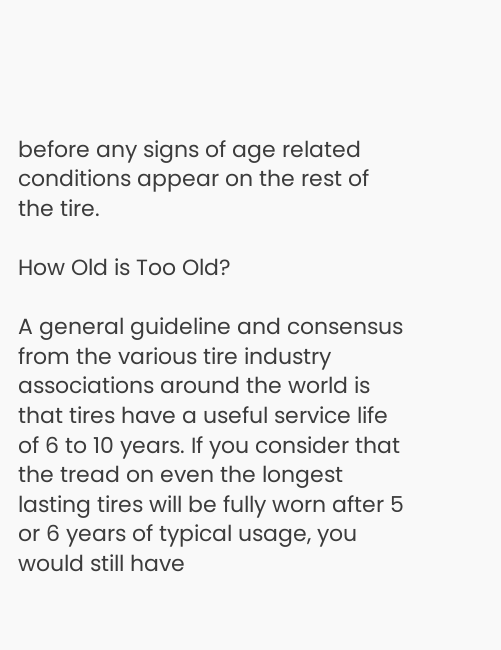before any signs of age related conditions appear on the rest of the tire.

How Old is Too Old?

A general guideline and consensus from the various tire industry associations around the world is that tires have a useful service life of 6 to 10 years. If you consider that the tread on even the longest lasting tires will be fully worn after 5 or 6 years of typical usage, you would still have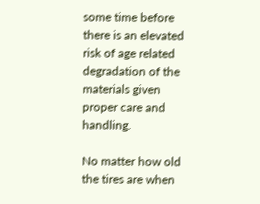some time before there is an elevated risk of age related degradation of the materials given proper care and handling.

No matter how old the tires are when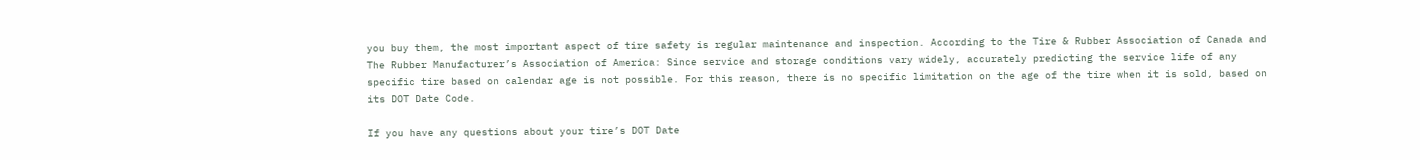you buy them, the most important aspect of tire safety is regular maintenance and inspection. According to the Tire & Rubber Association of Canada and The Rubber Manufacturer’s Association of America: Since service and storage conditions vary widely, accurately predicting the service life of any specific tire based on calendar age is not possible. For this reason, there is no specific limitation on the age of the tire when it is sold, based on its DOT Date Code.

If you have any questions about your tire’s DOT Date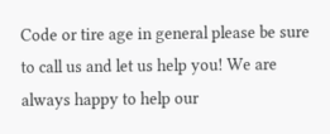Code or tire age in general please be sure to call us and let us help you! We are always happy to help our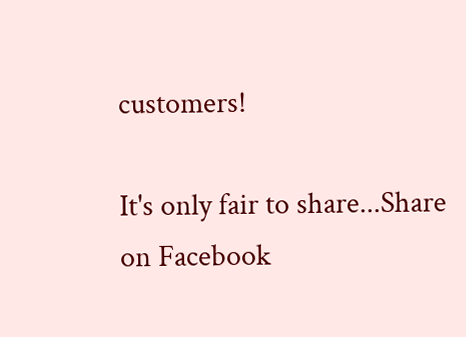customers!

It's only fair to share...Share on Facebook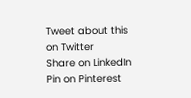Tweet about this on Twitter
Share on LinkedIn
Pin on Pinterest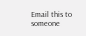Email this to someone